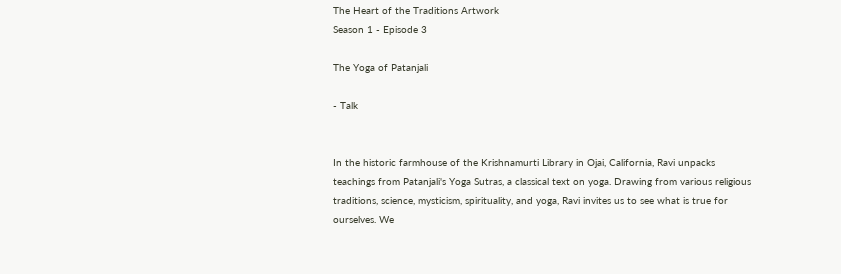The Heart of the Traditions Artwork
Season 1 - Episode 3

The Yoga of Patanjali

- Talk


In the historic farmhouse of the Krishnamurti Library in Ojai, California, Ravi unpacks teachings from Patanjali's Yoga Sutras, a classical text on yoga. Drawing from various religious traditions, science, mysticism, spirituality, and yoga, Ravi invites us to see what is true for ourselves. We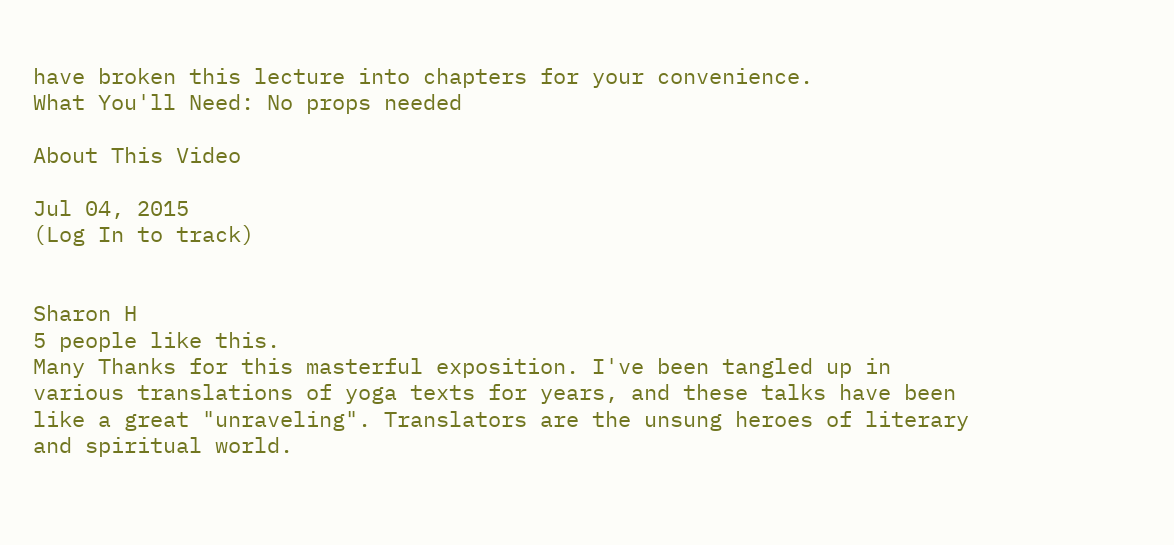have broken this lecture into chapters for your convenience.
What You'll Need: No props needed

About This Video

Jul 04, 2015
(Log In to track)


Sharon H
5 people like this.
Many Thanks for this masterful exposition. I've been tangled up in various translations of yoga texts for years, and these talks have been like a great "unraveling". Translators are the unsung heroes of literary and spiritual world.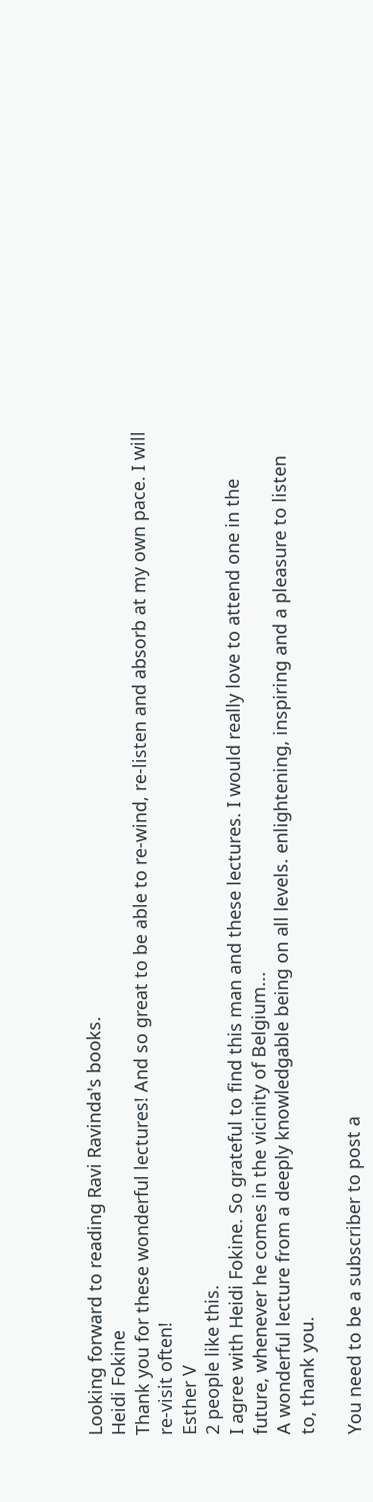Looking forward to reading Ravi Ravinda's books.
Heidi Fokine
Thank you for these wonderful lectures! And so great to be able to re-wind, re-listen and absorb at my own pace. I will re-visit often!
Esther V
2 people like this.
I agree with Heidi Fokine. So grateful to find this man and these lectures. I would really love to attend one in the future, whenever he comes in the vicinity of Belgium...
A wonderful lecture from a deeply knowledgable being on all levels. enlightening, inspiring and a pleasure to listen to, thank you.

You need to be a subscriber to post a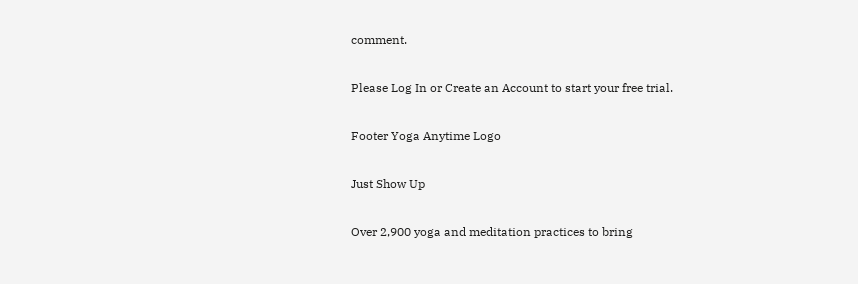comment.

Please Log In or Create an Account to start your free trial.

Footer Yoga Anytime Logo

Just Show Up

Over 2,900 yoga and meditation practices to bring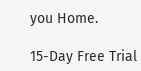you Home.

15-Day Free Trial